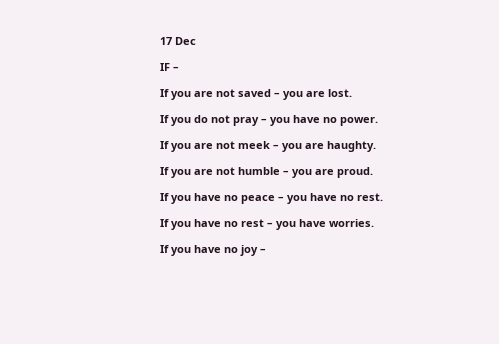17 Dec

IF –

If you are not saved – you are lost.

If you do not pray – you have no power.

If you are not meek – you are haughty.

If you are not humble – you are proud.

If you have no peace – you have no rest.

If you have no rest – you have worries.

If you have no joy –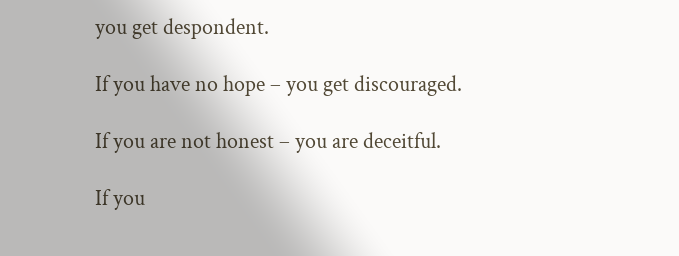you get despondent.

If you have no hope – you get discouraged.

If you are not honest – you are deceitful.

If you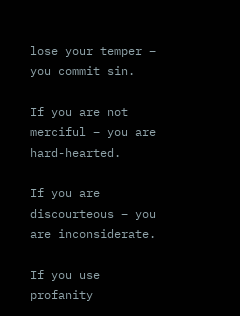lose your temper – you commit sin.

If you are not merciful – you are hard-hearted.

If you are discourteous – you are inconsiderate.

If you use profanity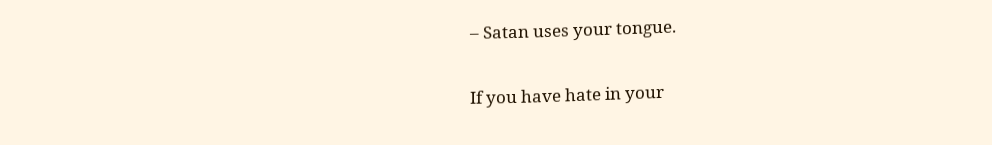– Satan uses your tongue.

If you have hate in your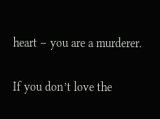heart – you are a murderer.

If you don’t love the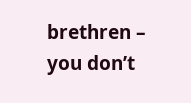brethren – you don’t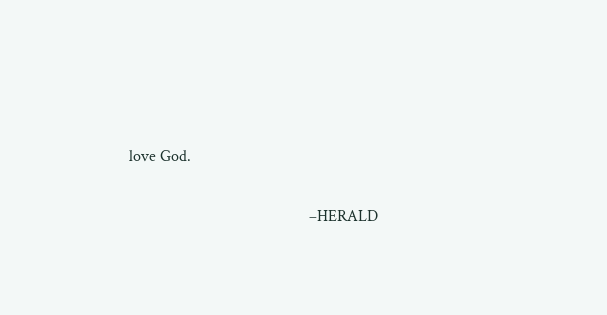love God.

                                             –HERALD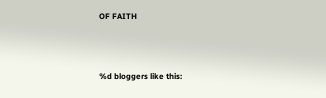OF FAITH



%d bloggers like this: